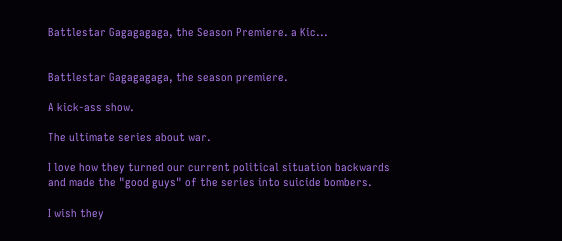Battlestar Gagagagaga, the Season Premiere. a Kic...


Battlestar Gagagagaga, the season premiere.

A kick-ass show.

The ultimate series about war.

I love how they turned our current political situation backwards and made the "good guys" of the series into suicide bombers.

I wish they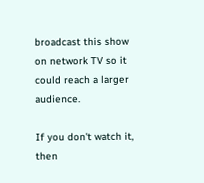broadcast this show on network TV so it could reach a larger audience.

If you don't watch it, then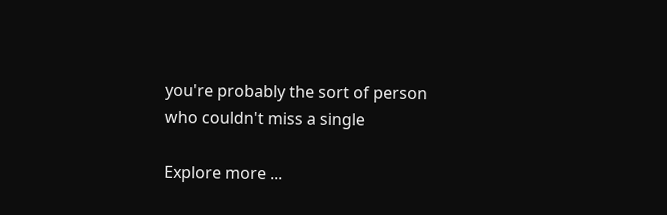you're probably the sort of person who couldn't miss a single

Explore more ...